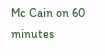Mc Cain on 60 minutes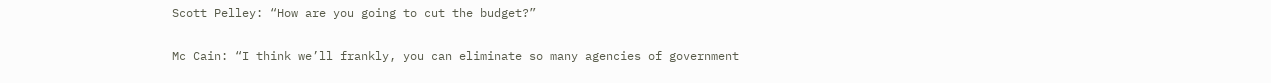Scott Pelley: “How are you going to cut the budget?”

Mc Cain: “I think we’ll frankly, you can eliminate so many agencies of government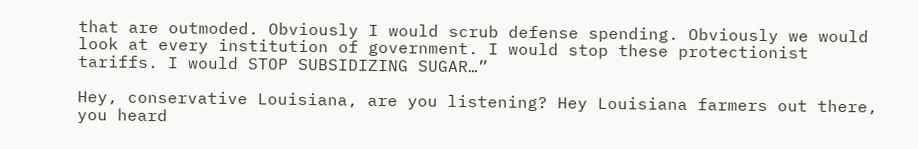that are outmoded. Obviously I would scrub defense spending. Obviously we would look at every institution of government. I would stop these protectionist tariffs. I would STOP SUBSIDIZING SUGAR…”

Hey, conservative Louisiana, are you listening? Hey Louisiana farmers out there, you heard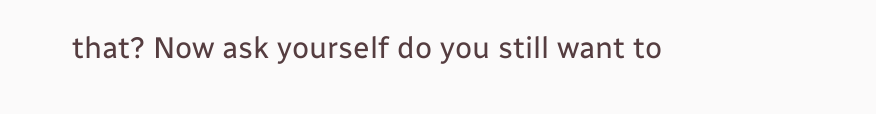that? Now ask yourself do you still want to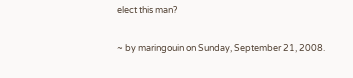elect this man?

~ by maringouin on Sunday, September 21, 2008.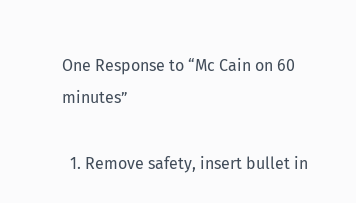One Response to “Mc Cain on 60 minutes”

  1. Remove safety, insert bullet in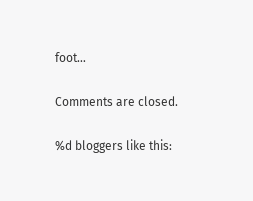foot…

Comments are closed.

%d bloggers like this: